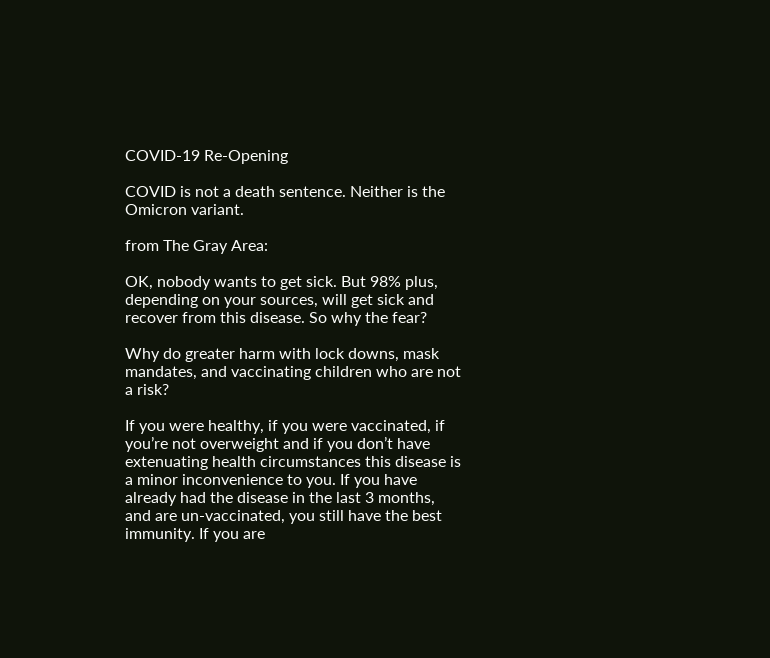COVID-19 Re-Opening

COVID is not a death sentence. Neither is the Omicron variant.

from The Gray Area:

OK, nobody wants to get sick. But 98% plus, depending on your sources, will get sick and recover from this disease. So why the fear?

Why do greater harm with lock downs, mask mandates, and vaccinating children who are not a risk?

If you were healthy, if you were vaccinated, if you’re not overweight and if you don’t have extenuating health circumstances this disease is a minor inconvenience to you. If you have already had the disease in the last 3 months, and are un-vaccinated, you still have the best immunity. If you are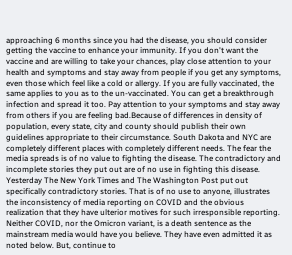approaching 6 months since you had the disease, you should consider getting the vaccine to enhance your immunity. If you don't want the vaccine and are willing to take your chances, play close attention to your health and symptoms and stay away from people if you get any symptoms, even those which feel like a cold or allergy. If you are fully vaccinated, the same applies to you as to the un-vaccinated. You can get a breakthrough infection and spread it too. Pay attention to your symptoms and stay away from others if you are feeling bad.Because of differences in density of population, every state, city and county should publish their own guidelines appropriate to their circumstance. South Dakota and NYC are completely different places with completely different needs. The fear the media spreads is of no value to fighting the disease. The contradictory and incomplete stories they put out are of no use in fighting this disease. Yesterday The New York Times and The Washington Post put out specifically contradictory stories. That is of no use to anyone, illustrates the inconsistency of media reporting on COVID and the obvious realization that they have ulterior motives for such irresponsible reporting. Neither COVID, nor the Omicron variant, is a death sentence as the mainstream media would have you believe. They have even admitted it as noted below. But, continue to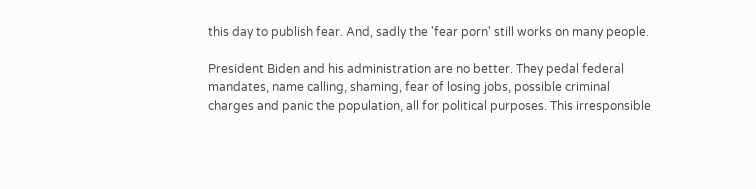this day to publish fear. And, sadly the 'fear porn' still works on many people.

President Biden and his administration are no better. They pedal federal mandates, name calling, shaming, fear of losing jobs, possible criminal charges and panic the population, all for political purposes. This irresponsible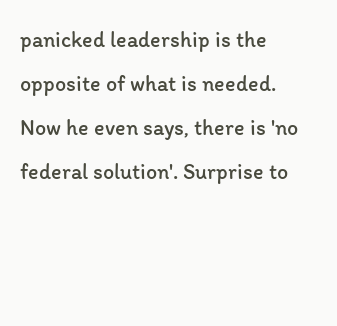panicked leadership is the opposite of what is needed. Now he even says, there is 'no federal solution'. Surprise to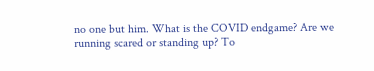no one but him. What is the COVID endgame? Are we running scared or standing up? To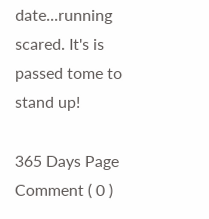date...running scared. It's is passed tome to stand up!

365 Days Page
Comment ( 0 )